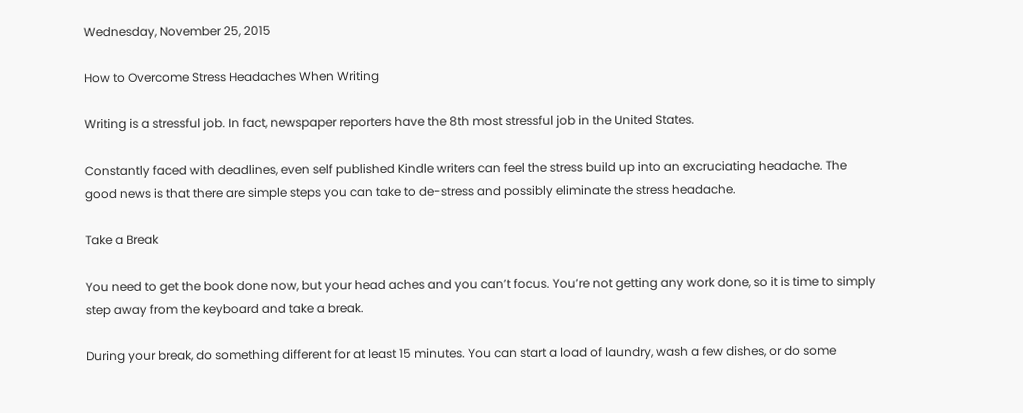Wednesday, November 25, 2015

How to Overcome Stress Headaches When Writing

Writing is a stressful job. In fact, newspaper reporters have the 8th most stressful job in the United States.

Constantly faced with deadlines, even self published Kindle writers can feel the stress build up into an excruciating headache. The good news is that there are simple steps you can take to de-stress and possibly eliminate the stress headache.

Take a Break

You need to get the book done now, but your head aches and you can’t focus. You’re not getting any work done, so it is time to simply step away from the keyboard and take a break.

During your break, do something different for at least 15 minutes. You can start a load of laundry, wash a few dishes, or do some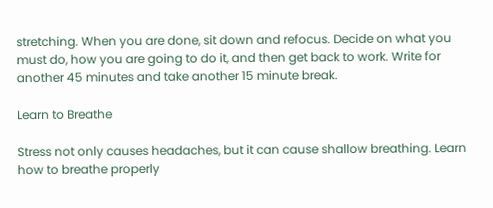stretching. When you are done, sit down and refocus. Decide on what you must do, how you are going to do it, and then get back to work. Write for another 45 minutes and take another 15 minute break.

Learn to Breathe

Stress not only causes headaches, but it can cause shallow breathing. Learn how to breathe properly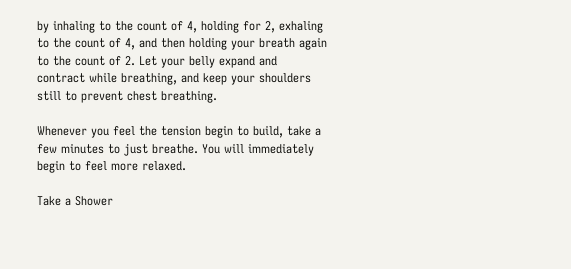by inhaling to the count of 4, holding for 2, exhaling to the count of 4, and then holding your breath again to the count of 2. Let your belly expand and contract while breathing, and keep your shoulders still to prevent chest breathing.

Whenever you feel the tension begin to build, take a few minutes to just breathe. You will immediately begin to feel more relaxed.

Take a Shower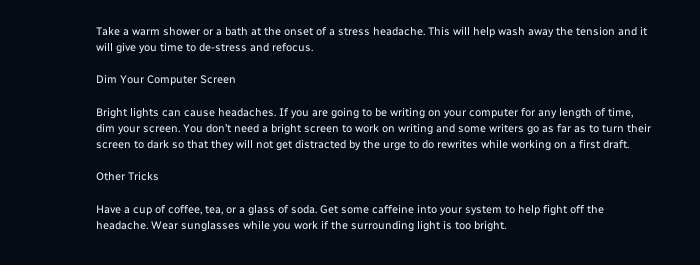Take a warm shower or a bath at the onset of a stress headache. This will help wash away the tension and it will give you time to de-stress and refocus.

Dim Your Computer Screen

Bright lights can cause headaches. If you are going to be writing on your computer for any length of time, dim your screen. You don’t need a bright screen to work on writing and some writers go as far as to turn their screen to dark so that they will not get distracted by the urge to do rewrites while working on a first draft.

Other Tricks

Have a cup of coffee, tea, or a glass of soda. Get some caffeine into your system to help fight off the headache. Wear sunglasses while you work if the surrounding light is too bright.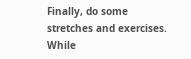Finally, do some stretches and exercises. While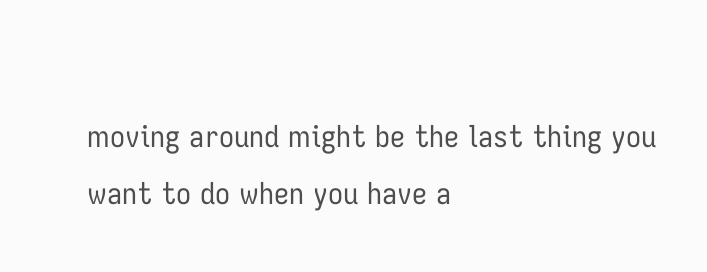moving around might be the last thing you want to do when you have a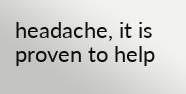headache, it is proven to help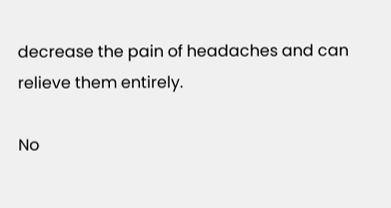decrease the pain of headaches and can relieve them entirely.

No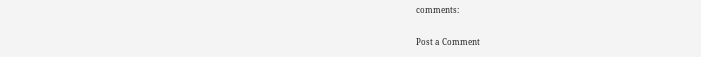comments:

Post a Comment